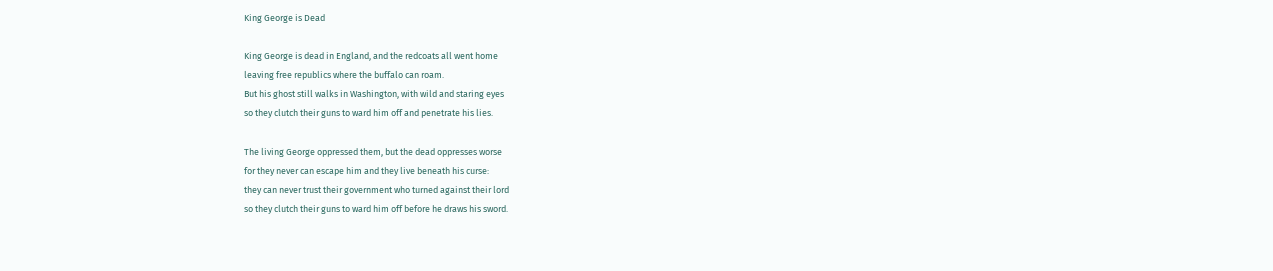King George is Dead

King George is dead in England, and the redcoats all went home
leaving free republics where the buffalo can roam.
But his ghost still walks in Washington, with wild and staring eyes
so they clutch their guns to ward him off and penetrate his lies.

The living George oppressed them, but the dead oppresses worse
for they never can escape him and they live beneath his curse:
they can never trust their government who turned against their lord
so they clutch their guns to ward him off before he draws his sword.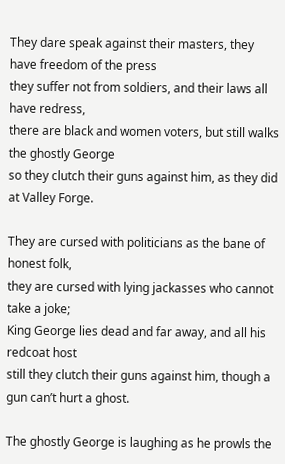They dare speak against their masters, they have freedom of the press
they suffer not from soldiers, and their laws all have redress,
there are black and women voters, but still walks the ghostly George
so they clutch their guns against him, as they did at Valley Forge.

They are cursed with politicians as the bane of honest folk,
they are cursed with lying jackasses who cannot take a joke;
King George lies dead and far away, and all his redcoat host
still they clutch their guns against him, though a gun can’t hurt a ghost.

The ghostly George is laughing as he prowls the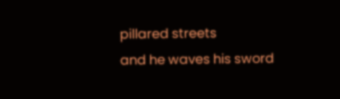pillared streets
and he waves his sword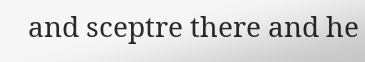and sceptre there and he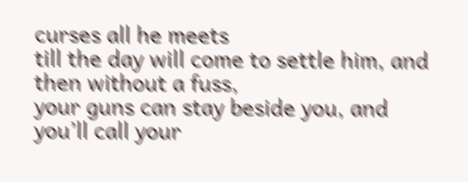curses all he meets
till the day will come to settle him, and then without a fuss,
your guns can stay beside you, and you’ll call your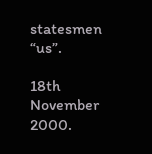statesmen “us”.

18th November 2000.